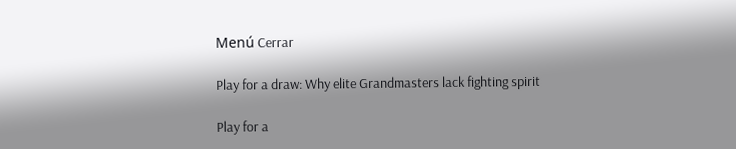Menú Cerrar

Play for a draw: Why elite Grandmasters lack fighting spirit

Play for a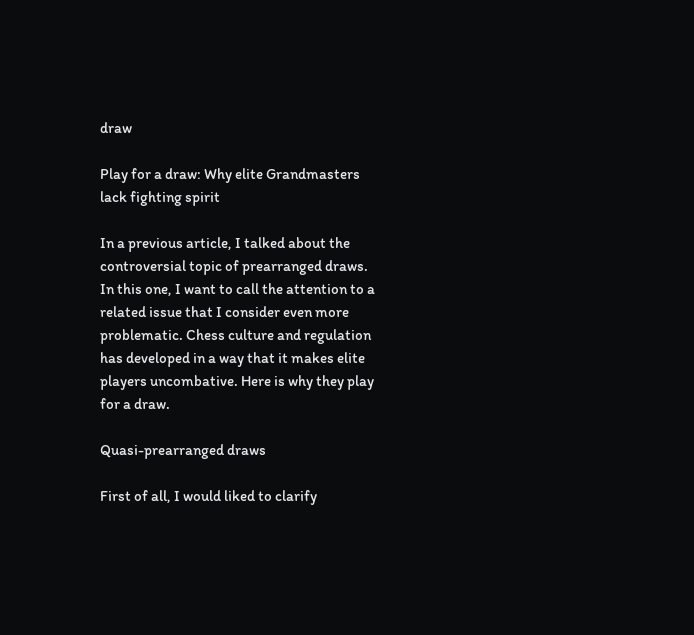draw

Play for a draw: Why elite Grandmasters lack fighting spirit

In a previous article, I talked about the controversial topic of prearranged draws. In this one, I want to call the attention to a related issue that I consider even more problematic. Chess culture and regulation has developed in a way that it makes elite players uncombative. Here is why they play for a draw.

Quasi-prearranged draws

First of all, I would liked to clarify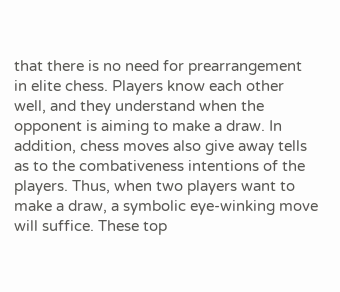that there is no need for prearrangement in elite chess. Players know each other well, and they understand when the opponent is aiming to make a draw. In addition, chess moves also give away tells as to the combativeness intentions of the players. Thus, when two players want to make a draw, a symbolic eye-winking move will suffice. These top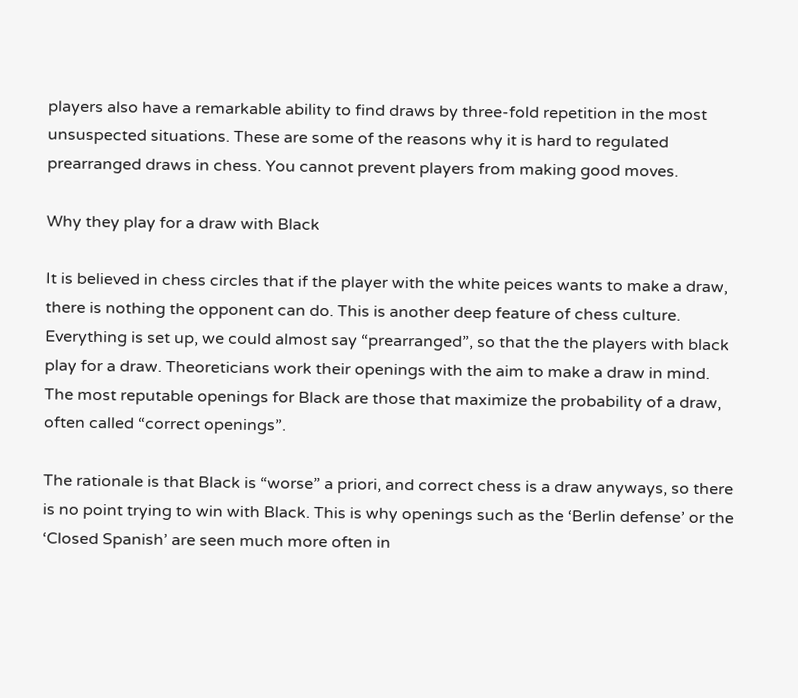players also have a remarkable ability to find draws by three-fold repetition in the most unsuspected situations. These are some of the reasons why it is hard to regulated prearranged draws in chess. You cannot prevent players from making good moves.

Why they play for a draw with Black

It is believed in chess circles that if the player with the white peices wants to make a draw, there is nothing the opponent can do. This is another deep feature of chess culture. Everything is set up, we could almost say “prearranged”, so that the the players with black play for a draw. Theoreticians work their openings with the aim to make a draw in mind. The most reputable openings for Black are those that maximize the probability of a draw, often called “correct openings”.

The rationale is that Black is “worse” a priori, and correct chess is a draw anyways, so there is no point trying to win with Black. This is why openings such as the ‘Berlin defense’ or the ‘Closed Spanish’ are seen much more often in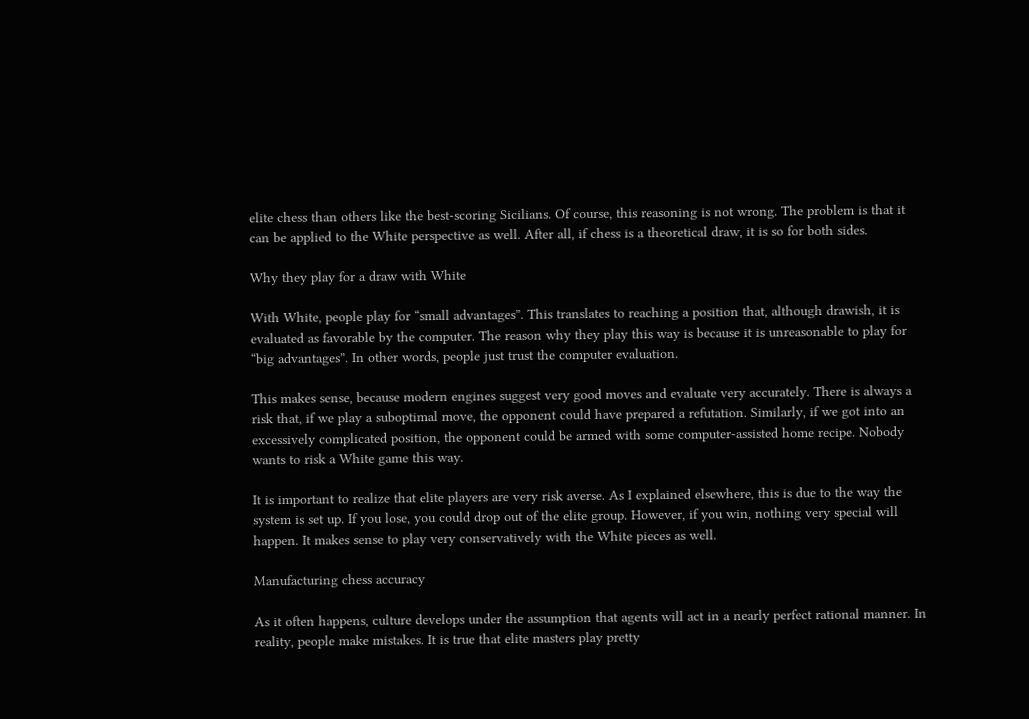elite chess than others like the best-scoring Sicilians. Of course, this reasoning is not wrong. The problem is that it can be applied to the White perspective as well. After all, if chess is a theoretical draw, it is so for both sides.

Why they play for a draw with White

With White, people play for “small advantages”. This translates to reaching a position that, although drawish, it is evaluated as favorable by the computer. The reason why they play this way is because it is unreasonable to play for “big advantages”. In other words, people just trust the computer evaluation.

This makes sense, because modern engines suggest very good moves and evaluate very accurately. There is always a risk that, if we play a suboptimal move, the opponent could have prepared a refutation. Similarly, if we got into an excessively complicated position, the opponent could be armed with some computer-assisted home recipe. Nobody wants to risk a White game this way.

It is important to realize that elite players are very risk averse. As I explained elsewhere, this is due to the way the system is set up. If you lose, you could drop out of the elite group. However, if you win, nothing very special will happen. It makes sense to play very conservatively with the White pieces as well.

Manufacturing chess accuracy

As it often happens, culture develops under the assumption that agents will act in a nearly perfect rational manner. In reality, people make mistakes. It is true that elite masters play pretty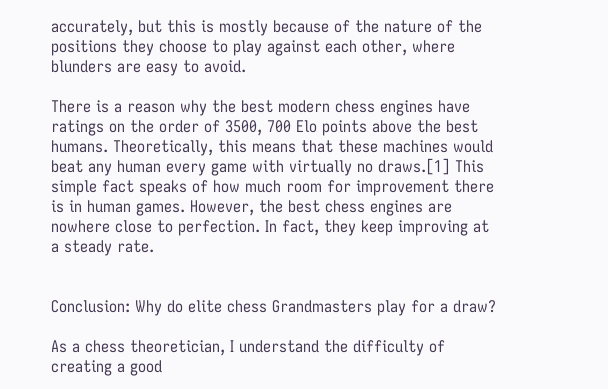accurately, but this is mostly because of the nature of the positions they choose to play against each other, where blunders are easy to avoid.

There is a reason why the best modern chess engines have ratings on the order of 3500, 700 Elo points above the best humans. Theoretically, this means that these machines would beat any human every game with virtually no draws.[1] This simple fact speaks of how much room for improvement there is in human games. However, the best chess engines are nowhere close to perfection. In fact, they keep improving at a steady rate.


Conclusion: Why do elite chess Grandmasters play for a draw?

As a chess theoretician, I understand the difficulty of creating a good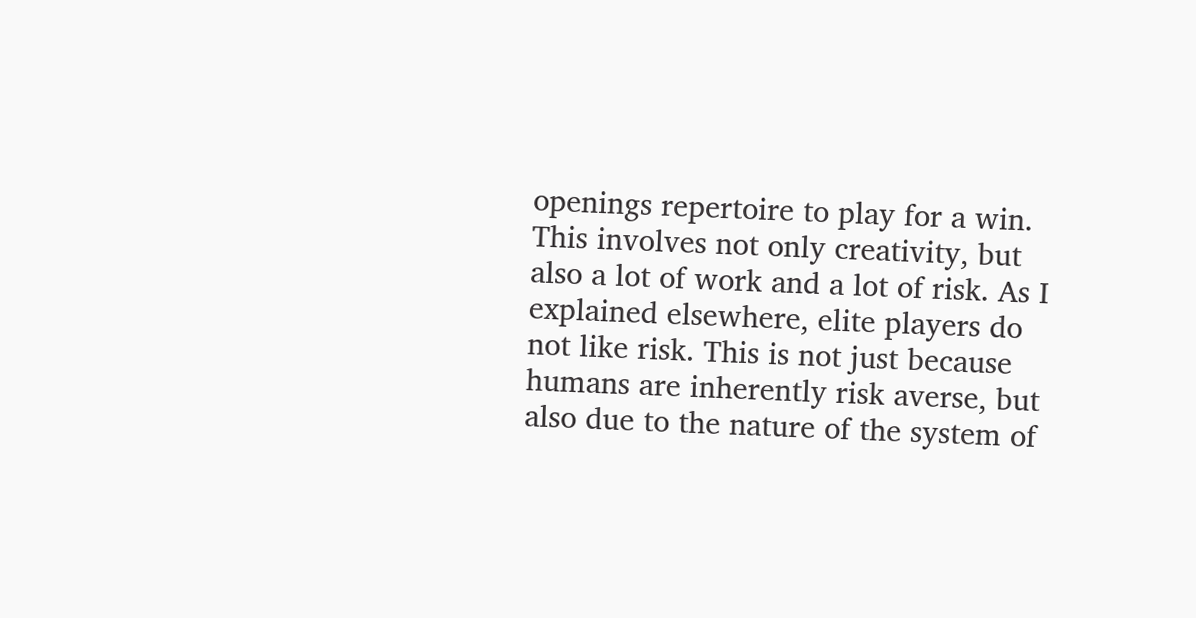openings repertoire to play for a win. This involves not only creativity, but also a lot of work and a lot of risk. As I explained elsewhere, elite players do not like risk. This is not just because humans are inherently risk averse, but also due to the nature of the system of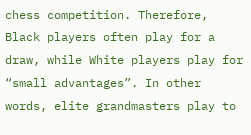chess competition. Therefore, Black players often play for a draw, while White players play for “small advantages”. In other words, elite grandmasters play to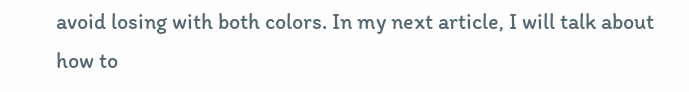avoid losing with both colors. In my next article, I will talk about how to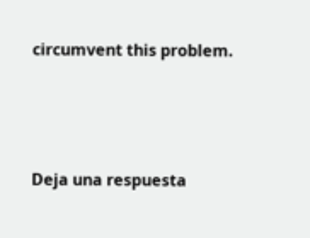circumvent this problem.




Deja una respuesta